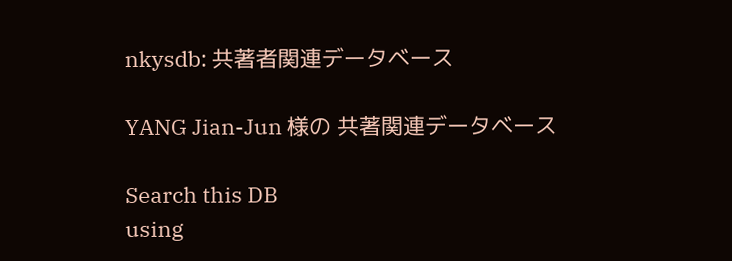nkysdb: 共著者関連データベース

YANG Jian-Jun 様の 共著関連データベース

Search this DB
using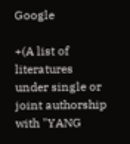Google

+(A list of literatures under single or joint authorship with "YANG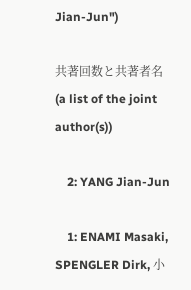Jian-Jun")

共著回数と共著者名 (a list of the joint author(s))

    2: YANG Jian-Jun

    1: ENAMI Masaki, SPENGLER Dirk, 小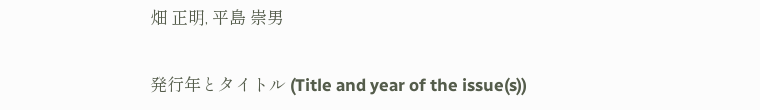畑 正明, 平島 崇男

発行年とタイトル (Title and year of the issue(s))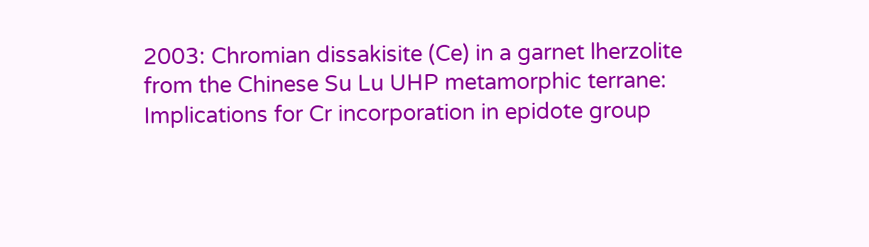2003: Chromian dissakisite (Ce) in a garnet lherzolite from the Chinese Su Lu UHP metamorphic terrane: Implications for Cr incorporation in epidote group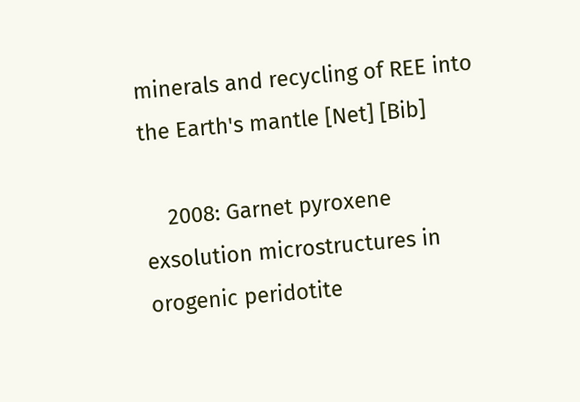minerals and recycling of REE into the Earth's mantle [Net] [Bib]

    2008: Garnet pyroxene exsolution microstructures in orogenic peridotite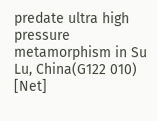predate ultra high pressure metamorphism in Su Lu, China(G122 010) [Net]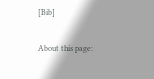[Bib]

About this page: